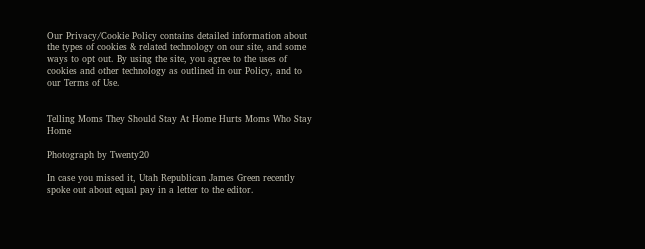Our Privacy/Cookie Policy contains detailed information about the types of cookies & related technology on our site, and some ways to opt out. By using the site, you agree to the uses of cookies and other technology as outlined in our Policy, and to our Terms of Use.


Telling Moms They Should Stay At Home Hurts Moms Who Stay Home

Photograph by Twenty20

In case you missed it, Utah Republican James Green recently spoke out about equal pay in a letter to the editor.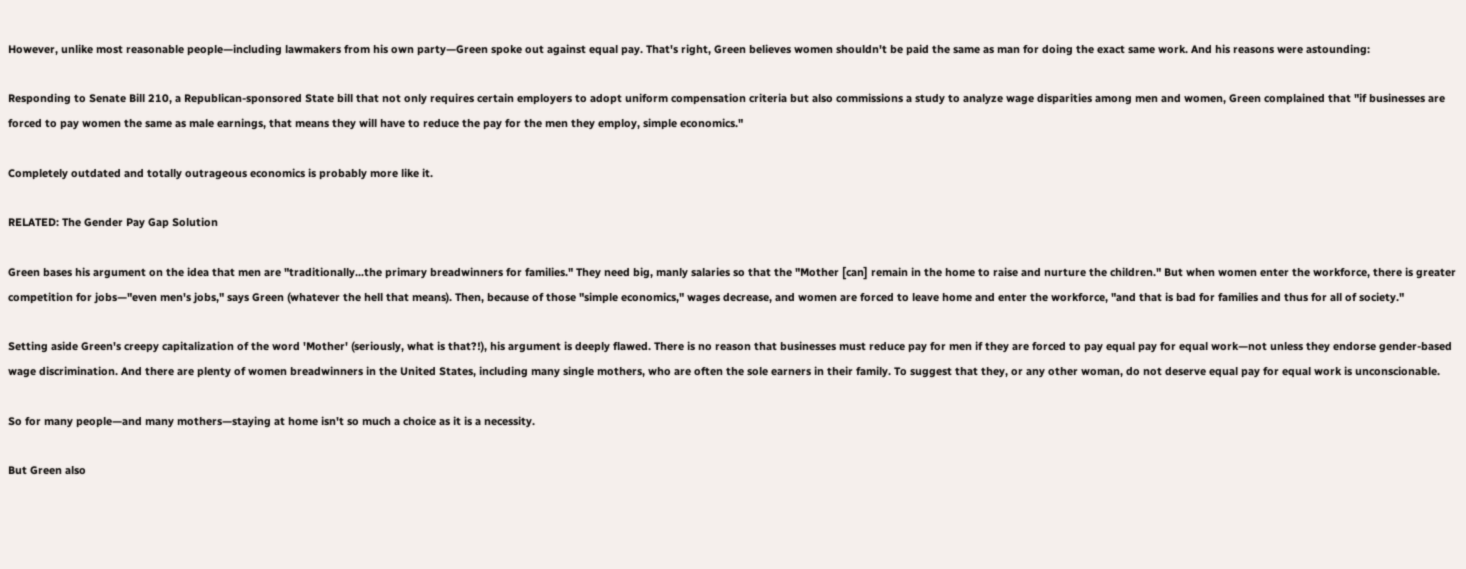However, unlike most reasonable people—including lawmakers from his own party—Green spoke out against equal pay. That's right, Green believes women shouldn't be paid the same as man for doing the exact same work. And his reasons were astounding:

Responding to Senate Bill 210, a Republican-sponsored State bill that not only requires certain employers to adopt uniform compensation criteria but also commissions a study to analyze wage disparities among men and women, Green complained that "if businesses are forced to pay women the same as male earnings, that means they will have to reduce the pay for the men they employ, simple economics."

Completely outdated and totally outrageous economics is probably more like it.

RELATED: The Gender Pay Gap Solution

Green bases his argument on the idea that men are "traditionally...the primary breadwinners for families." They need big, manly salaries so that the "Mother [can] remain in the home to raise and nurture the children." But when women enter the workforce, there is greater competition for jobs—"even men's jobs," says Green (whatever the hell that means). Then, because of those "simple economics," wages decrease, and women are forced to leave home and enter the workforce, "and that is bad for families and thus for all of society."

Setting aside Green's creepy capitalization of the word 'Mother' (seriously, what is that?!), his argument is deeply flawed. There is no reason that businesses must reduce pay for men if they are forced to pay equal pay for equal work—not unless they endorse gender-based wage discrimination. And there are plenty of women breadwinners in the United States, including many single mothers, who are often the sole earners in their family. To suggest that they, or any other woman, do not deserve equal pay for equal work is unconscionable.

So for many people—and many mothers—staying at home isn't so much a choice as it is a necessity.

But Green also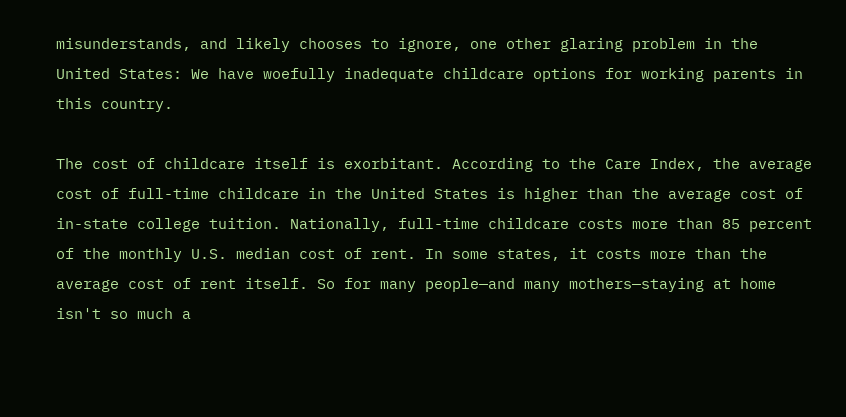misunderstands, and likely chooses to ignore, one other glaring problem in the United States: We have woefully inadequate childcare options for working parents in this country.

The cost of childcare itself is exorbitant. According to the Care Index, the average cost of full-time childcare in the United States is higher than the average cost of in-state college tuition. Nationally, full-time childcare costs more than 85 percent of the monthly U.S. median cost of rent. In some states, it costs more than the average cost of rent itself. So for many people—and many mothers—staying at home isn't so much a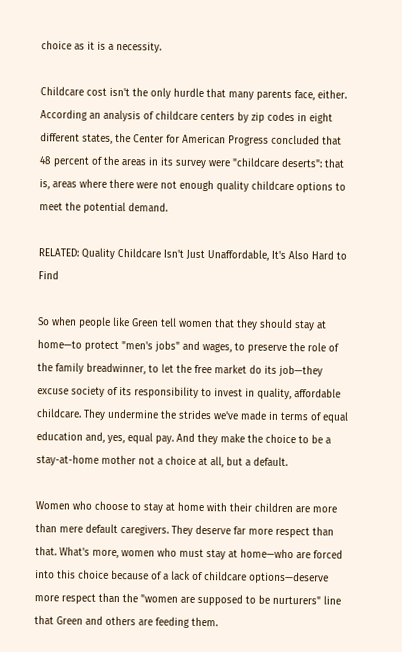choice as it is a necessity.

Childcare cost isn't the only hurdle that many parents face, either. According an analysis of childcare centers by zip codes in eight different states, the Center for American Progress concluded that 48 percent of the areas in its survey were "childcare deserts": that is, areas where there were not enough quality childcare options to meet the potential demand.

RELATED: Quality Childcare Isn't Just Unaffordable, It's Also Hard to Find

So when people like Green tell women that they should stay at home—to protect "men's jobs" and wages, to preserve the role of the family breadwinner, to let the free market do its job—they excuse society of its responsibility to invest in quality, affordable childcare. They undermine the strides we've made in terms of equal education and, yes, equal pay. And they make the choice to be a stay-at-home mother not a choice at all, but a default.

Women who choose to stay at home with their children are more than mere default caregivers. They deserve far more respect than that. What's more, women who must stay at home—who are forced into this choice because of a lack of childcare options—deserve more respect than the "women are supposed to be nurturers" line that Green and others are feeding them.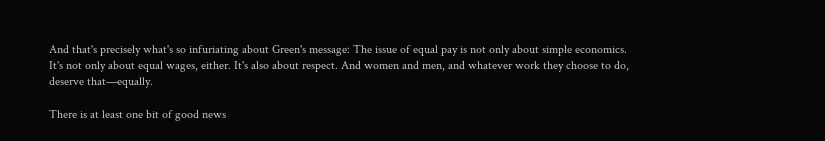And that's precisely what's so infuriating about Green's message: The issue of equal pay is not only about simple economics. It's not only about equal wages, either. It's also about respect. And women and men, and whatever work they choose to do, deserve that—equally.

There is at least one bit of good news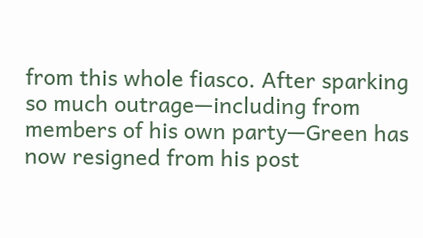from this whole fiasco. After sparking so much outrage—including from members of his own party—Green has now resigned from his post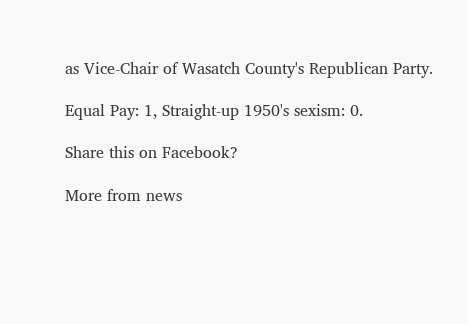as Vice-Chair of Wasatch County's Republican Party.

Equal Pay: 1, Straight-up 1950's sexism: 0.

Share this on Facebook?

More from news